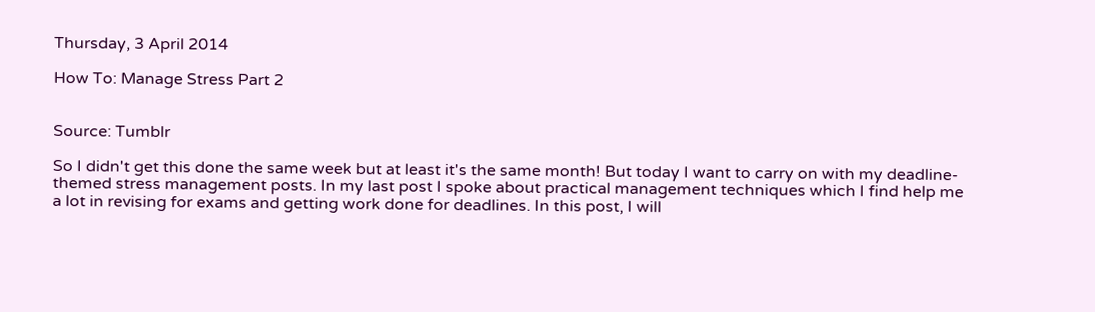Thursday, 3 April 2014

How To: Manage Stress Part 2


Source: Tumblr

So I didn't get this done the same week but at least it's the same month! But today I want to carry on with my deadline-themed stress management posts. In my last post I spoke about practical management techniques which I find help me a lot in revising for exams and getting work done for deadlines. In this post, I will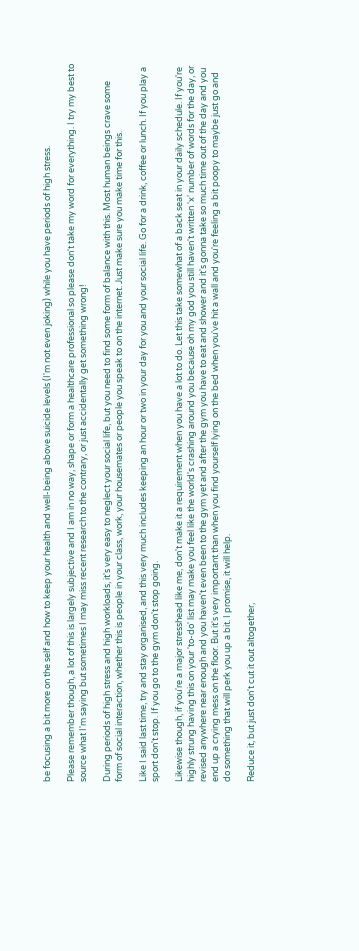be focusing a bit more on the self and how to keep your health and well-being above suicide levels (I'm not even joking) while you have periods of high stress.

Please remember though, a lot of this is largely subjective and I am in no way, shape or form a healthcare professional so please don't take my word for everything. I try my best to source what I'm saying but sometimes I may miss recent research to the contrary, or just accidentally get something wrong!

During periods of high stress and high workloads, it's very easy to neglect your social life, but you need to find some form of balance with this. Most human beings crave some form of social interaction, whether this is people in your class, work, your housemates or people you speak to on the internet. Just make sure you make time for this.

Like I said last time, try and stay organised, and this very much includes keeping an hour or two in your day for you and your social life. Go for a drink, coffee or lunch. If you play a sport don't stop. If you go to the gym don't stop going.

Likewise though, if you're a major stresshead like me, don't make it a requirement when you have a lot to do. Let this take somewhat of a back seat in your daily schedule. If you're highly strung having this on your 'to-do' list may make you feel like the world's crashing around you because oh my god you still haven't written 'x' number of words for the day, or revised anywhere near enough and you haven't even been to the gym yet and after the gym you have to eat and shower and it's gonna take so much time out of the day and you end up a crying mess on the floor. But it's very important than when you find yourself lying on the bed when you've hit a wall and you're feeling a bit poopy to maybe just go and do something that will perk you up a bit. I promise, it will help.

Reduce it, but just don't cut it out altogether,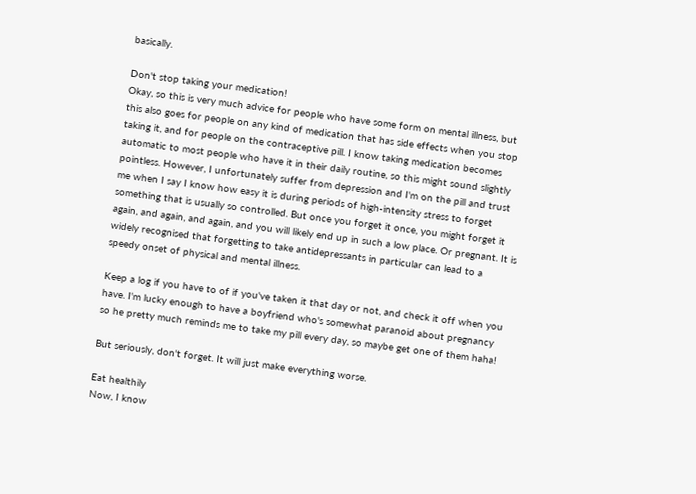basically.

Don't stop taking your medication!
Okay, so this is very much advice for people who have some form on mental illness, but this also goes for people on any kind of medication that has side effects when you stop taking it, and for people on the contraceptive pill. I know taking medication becomes automatic to most people who have it in their daily routine, so this might sound slightly pointless. However, I unfortunately suffer from depression and I'm on the pill and trust me when I say I know how easy it is during periods of high-intensity stress to forget something that is usually so controlled. But once you forget it once, you might forget it again, and again, and again, and you will likely end up in such a low place. Or pregnant. It is widely recognised that forgetting to take antidepressants in particular can lead to a speedy onset of physical and mental illness.

Keep a log if you have to of if you've taken it that day or not, and check it off when you have. I'm lucky enough to have a boyfriend who's somewhat paranoid about pregnancy so he pretty much reminds me to take my pill every day, so maybe get one of them haha!

But seriously, don't forget. It will just make everything worse.

Eat healthily
Now, I know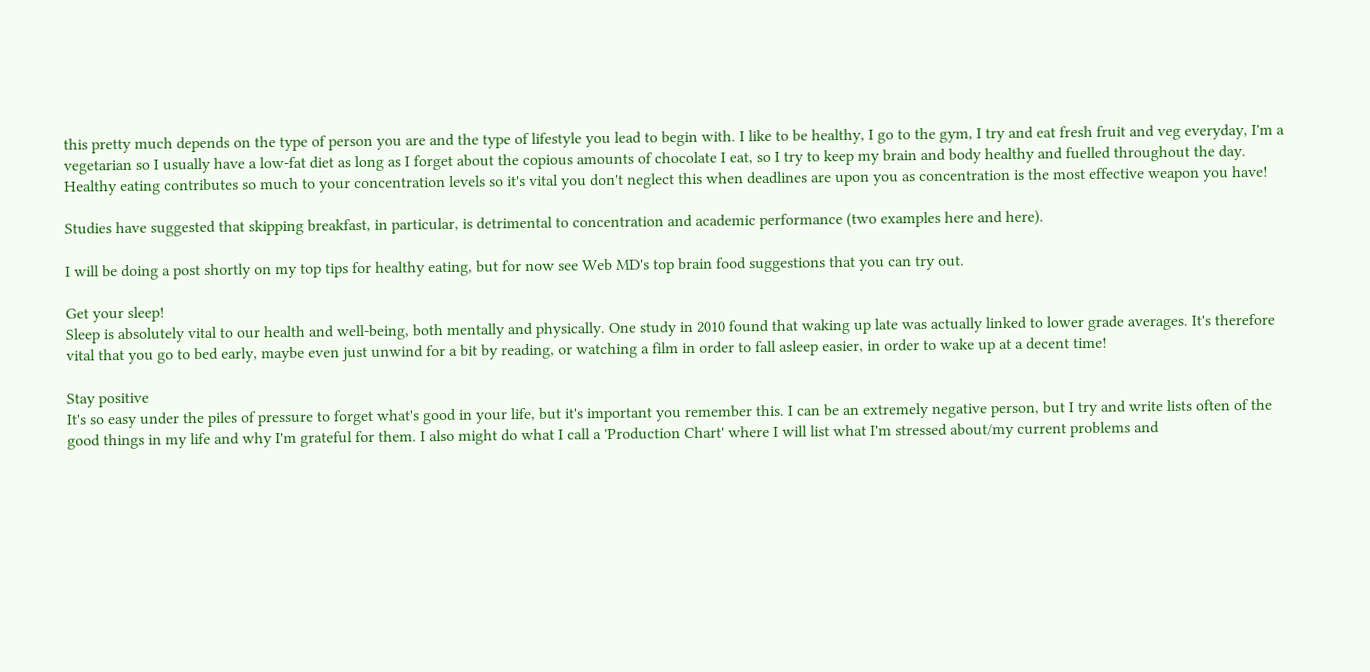this pretty much depends on the type of person you are and the type of lifestyle you lead to begin with. I like to be healthy, I go to the gym, I try and eat fresh fruit and veg everyday, I'm a vegetarian so I usually have a low-fat diet as long as I forget about the copious amounts of chocolate I eat, so I try to keep my brain and body healthy and fuelled throughout the day. Healthy eating contributes so much to your concentration levels so it's vital you don't neglect this when deadlines are upon you as concentration is the most effective weapon you have!

Studies have suggested that skipping breakfast, in particular, is detrimental to concentration and academic performance (two examples here and here).

I will be doing a post shortly on my top tips for healthy eating, but for now see Web MD's top brain food suggestions that you can try out.

Get your sleep!
Sleep is absolutely vital to our health and well-being, both mentally and physically. One study in 2010 found that waking up late was actually linked to lower grade averages. It's therefore vital that you go to bed early, maybe even just unwind for a bit by reading, or watching a film in order to fall asleep easier, in order to wake up at a decent time!

Stay positive
It's so easy under the piles of pressure to forget what's good in your life, but it's important you remember this. I can be an extremely negative person, but I try and write lists often of the good things in my life and why I'm grateful for them. I also might do what I call a 'Production Chart' where I will list what I'm stressed about/my current problems and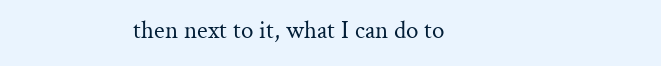then next to it, what I can do to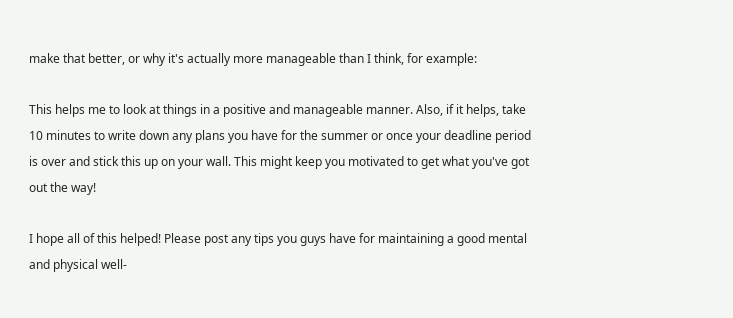make that better, or why it's actually more manageable than I think, for example:

This helps me to look at things in a positive and manageable manner. Also, if it helps, take 10 minutes to write down any plans you have for the summer or once your deadline period is over and stick this up on your wall. This might keep you motivated to get what you've got out the way!

I hope all of this helped! Please post any tips you guys have for maintaining a good mental and physical well-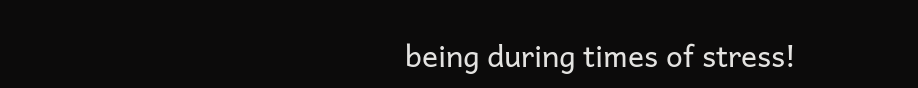being during times of stress!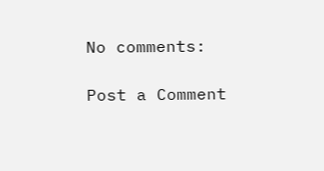No comments:

Post a Comment